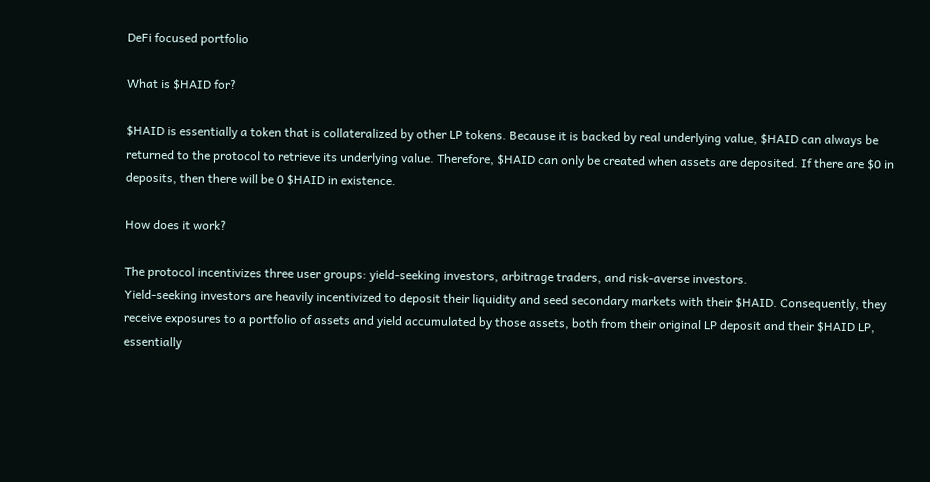DeFi focused portfolio

What is $HAID for?

$HAID is essentially a token that is collateralized by other LP tokens. Because it is backed by real underlying value, $HAID can always be returned to the protocol to retrieve its underlying value. Therefore, $HAID can only be created when assets are deposited. If there are $0 in deposits, then there will be 0 $HAID in existence.

How does it work?

The protocol incentivizes three user groups: yield-seeking investors, arbitrage traders, and risk-averse investors.
Yield-seeking investors are heavily incentivized to deposit their liquidity and seed secondary markets with their $HAID. Consequently, they receive exposures to a portfolio of assets and yield accumulated by those assets, both from their original LP deposit and their $HAID LP, essentially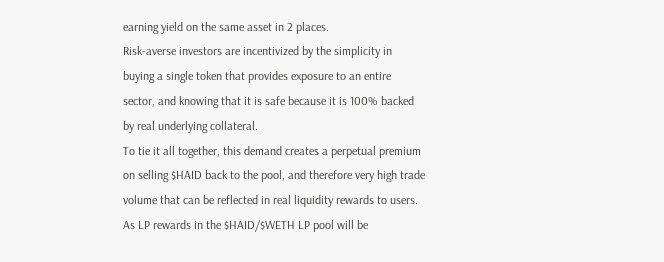earning yield on the same asset in 2 places.
Risk-averse investors are incentivized by the simplicity in buying a single token that provides exposure to an entire sector, and knowing that it is safe because it is 100% backed by real underlying collateral.
To tie it all together, this demand creates a perpetual premium on selling $HAID back to the pool, and therefore very high trade volume that can be reflected in real liquidity rewards to users. As LP rewards in the $HAID/$WETH LP pool will be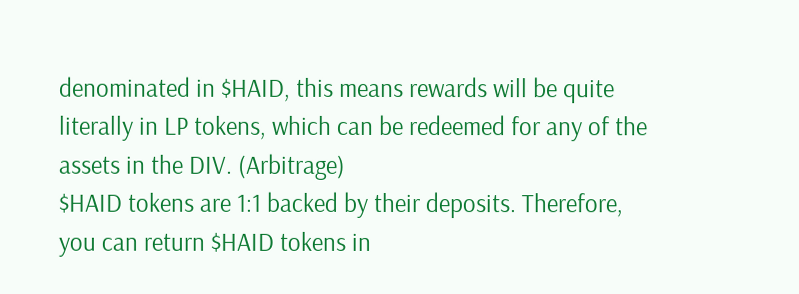denominated in $HAID, this means rewards will be quite literally in LP tokens, which can be redeemed for any of the assets in the DIV. (Arbitrage)
$HAID tokens are 1:1 backed by their deposits. Therefore, you can return $HAID tokens in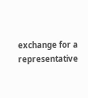exchange for a representative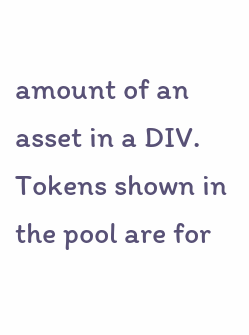amount of an asset in a DIV. Tokens shown in the pool are for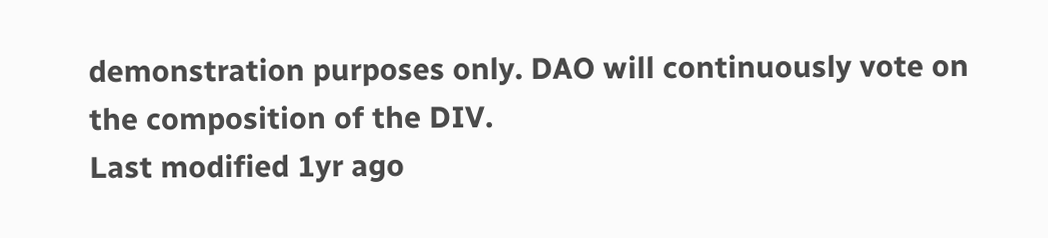demonstration purposes only. DAO will continuously vote on the composition of the DIV.
Last modified 1yr ago